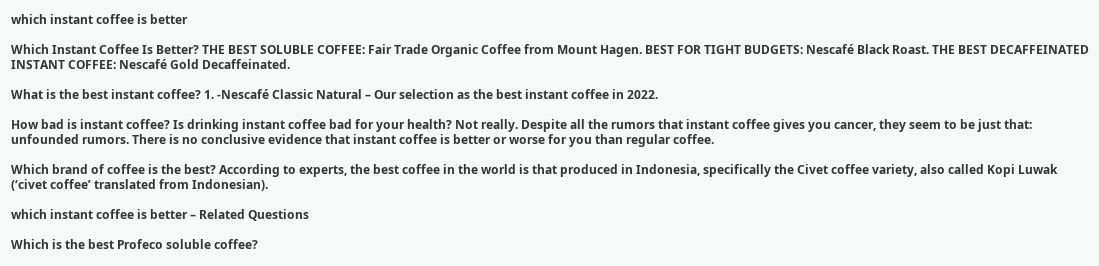which instant coffee is better

Which Instant Coffee Is Better? THE BEST SOLUBLE COFFEE: Fair Trade Organic Coffee from Mount Hagen. BEST FOR TIGHT BUDGETS: Nescafé Black Roast. THE BEST DECAFFEINATED INSTANT COFFEE: Nescafé Gold Decaffeinated.

What is the best instant coffee? 1. -Nescafé Classic Natural – Our selection as the best instant coffee in 2022.

How bad is instant coffee? Is drinking instant coffee bad for your health? Not really. Despite all the rumors that instant coffee gives you cancer, they seem to be just that: unfounded rumors. There is no conclusive evidence that instant coffee is better or worse for you than regular coffee.

Which brand of coffee is the best? According to experts, the best coffee in the world is that produced in Indonesia, specifically the Civet coffee variety, also called Kopi Luwak (‘civet coffee’ translated from Indonesian).

which instant coffee is better – Related Questions

Which is the best Profeco soluble coffee?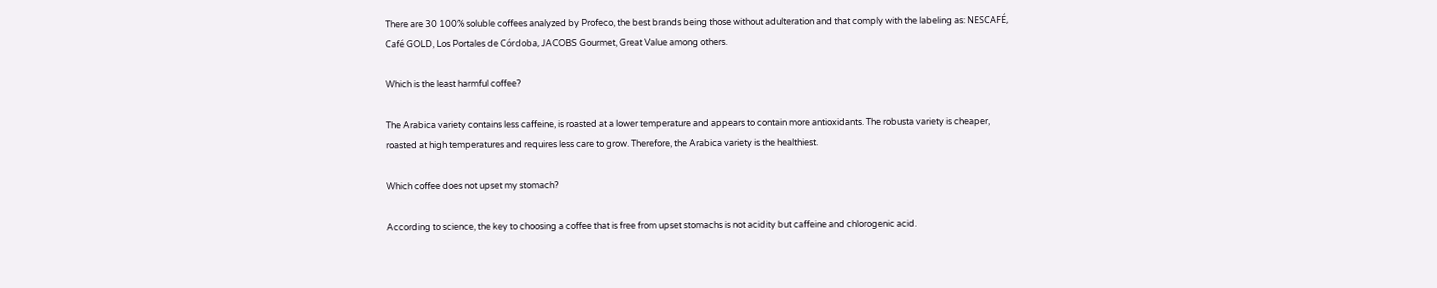There are 30 100% soluble coffees analyzed by Profeco, the best brands being those without adulteration and that comply with the labeling as: NESCAFÉ, Café GOLD, Los Portales de Córdoba, JACOBS Gourmet, Great Value among others.

Which is the least harmful coffee?

The Arabica variety contains less caffeine, is roasted at a lower temperature and appears to contain more antioxidants. The robusta variety is cheaper, roasted at high temperatures and requires less care to grow. Therefore, the Arabica variety is the healthiest.

Which coffee does not upset my stomach?

According to science, the key to choosing a coffee that is free from upset stomachs is not acidity but caffeine and chlorogenic acid.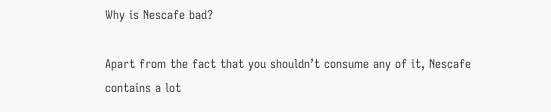Why is Nescafe bad?

Apart from the fact that you shouldn’t consume any of it, Nescafe contains a lot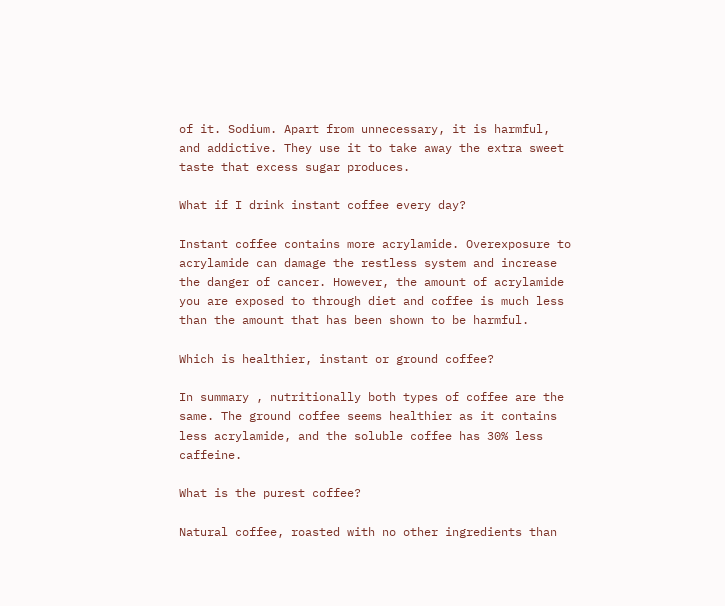of it. Sodium. Apart from unnecessary, it is harmful, and addictive. They use it to take away the extra sweet taste that excess sugar produces.

What if I drink instant coffee every day?

Instant coffee contains more acrylamide. Overexposure to acrylamide can damage the restless system and increase the danger of cancer. However, the amount of acrylamide you are exposed to through diet and coffee is much less than the amount that has been shown to be harmful.

Which is healthier, instant or ground coffee?

In summary , nutritionally both types of coffee are the same. The ground coffee seems healthier as it contains less acrylamide, and the soluble coffee has 30% less caffeine.

What is the purest coffee?

Natural coffee, roasted with no other ingredients than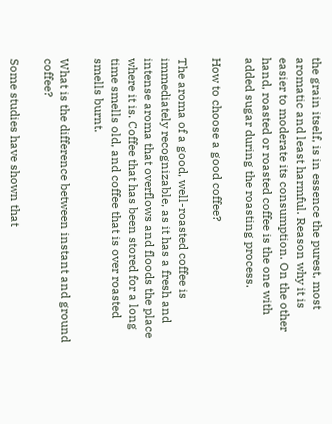the grain itself, is in essence the purest, most aromatic and least harmful. Reason why it is easier to moderate its consumption. On the other hand, roasted or roasted coffee is the one with added sugar during the roasting process.

How to choose a good coffee?

The aroma of a good, well-roasted coffee is immediately recognizable, as it has a fresh and intense aroma that overflows and floods the place where it is. Coffee that has been stored for a long time smells old, and coffee that is over roasted smells burnt.

What is the difference between instant and ground coffee?

Some studies have shown that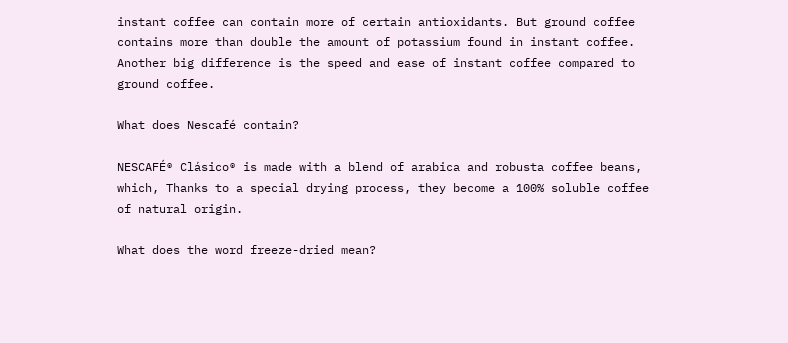instant coffee can contain more of certain antioxidants. But ground coffee contains more than double the amount of potassium found in instant coffee. Another big difference is the speed and ease of instant coffee compared to ground coffee.

What does Nescafé contain?

NESCAFÉ® Clásico® is made with a blend of arabica and robusta coffee beans, which, Thanks to a special drying process, they become a 100% soluble coffee of natural origin.

What does the word freeze-dried mean?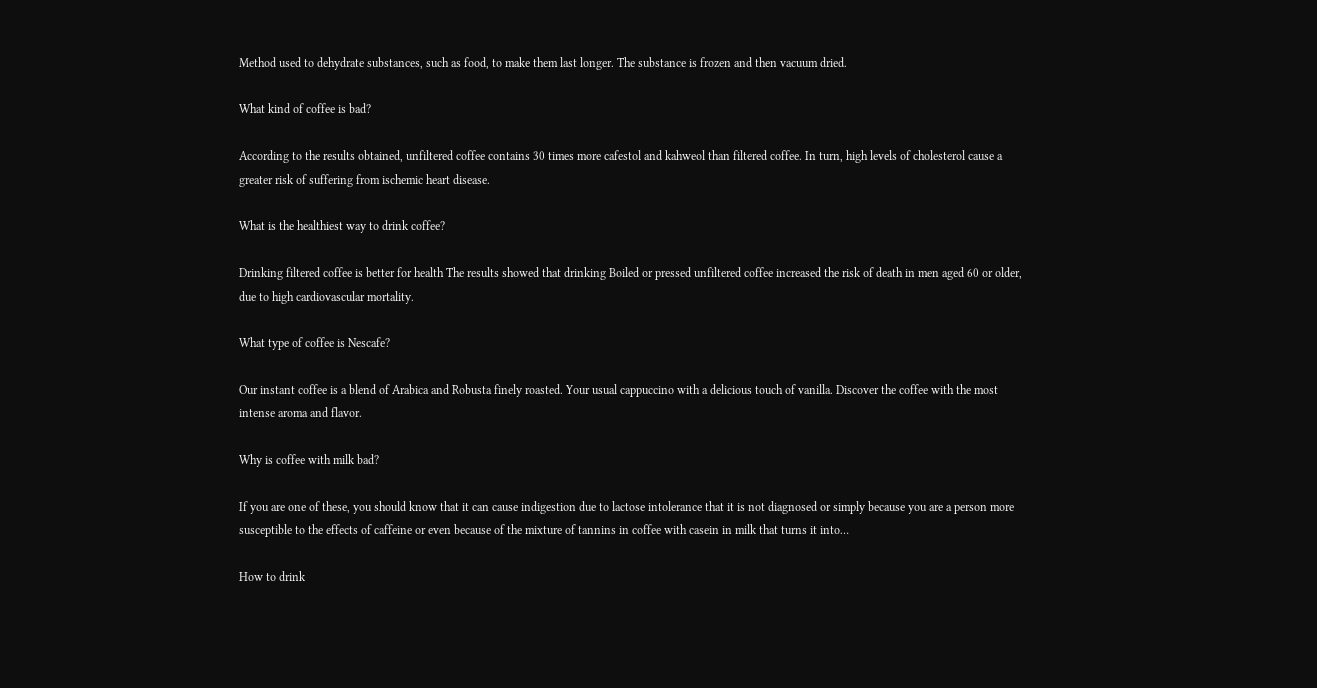Method used to dehydrate substances, such as food, to make them last longer. The substance is frozen and then vacuum dried.

What kind of coffee is bad?

According to the results obtained, unfiltered coffee contains 30 times more cafestol and kahweol than filtered coffee. In turn, high levels of cholesterol cause a greater risk of suffering from ischemic heart disease.

What is the healthiest way to drink coffee?

Drinking filtered coffee is better for health The results showed that drinking Boiled or pressed unfiltered coffee increased the risk of death in men aged 60 or older, due to high cardiovascular mortality.

What type of coffee is Nescafe?

Our instant coffee is a blend of Arabica and Robusta finely roasted. Your usual cappuccino with a delicious touch of vanilla. Discover the coffee with the most intense aroma and flavor.

Why is coffee with milk bad?

If you are one of these, you should know that it can cause indigestion due to lactose intolerance that it is not diagnosed or simply because you are a person more susceptible to the effects of caffeine or even because of the mixture of tannins in coffee with casein in milk that turns it into…

How to drink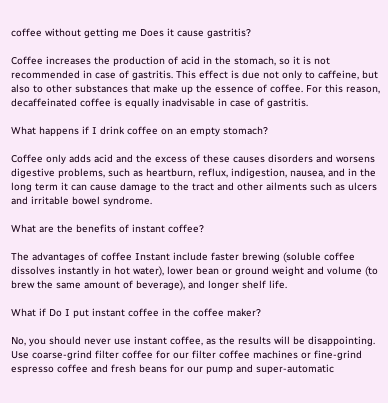coffee without getting me Does it cause gastritis?

Coffee increases the production of acid in the stomach, so it is not recommended in case of gastritis. This effect is due not only to caffeine, but also to other substances that make up the essence of coffee. For this reason, decaffeinated coffee is equally inadvisable in case of gastritis.

What happens if I drink coffee on an empty stomach?

Coffee only adds acid and the excess of these causes disorders and worsens digestive problems, such as heartburn, reflux, indigestion, nausea, and in the long term it can cause damage to the tract and other ailments such as ulcers and irritable bowel syndrome.

What are the benefits of instant coffee?

The advantages of coffee Instant include faster brewing (soluble coffee dissolves instantly in hot water), lower bean or ground weight and volume (to brew the same amount of beverage), and longer shelf life.

What if Do I put instant coffee in the coffee maker?

No, you should never use instant coffee, as the results will be disappointing. Use coarse-grind filter coffee for our filter coffee machines or fine-grind espresso coffee and fresh beans for our pump and super-automatic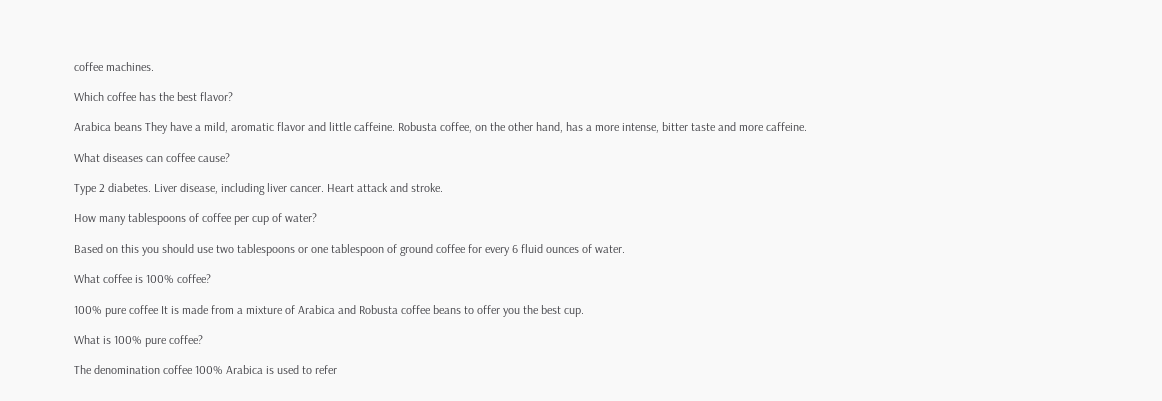coffee machines.

Which coffee has the best flavor?

Arabica beans They have a mild, aromatic flavor and little caffeine. Robusta coffee, on the other hand, has a more intense, bitter taste and more caffeine.

What diseases can coffee cause?

Type 2 diabetes. Liver disease, including liver cancer. Heart attack and stroke.

How many tablespoons of coffee per cup of water?

Based on this you should use two tablespoons or one tablespoon of ground coffee for every 6 fluid ounces of water.

What coffee is 100% coffee?

100% pure coffee It is made from a mixture of Arabica and Robusta coffee beans to offer you the best cup.

What is 100% pure coffee?

The denomination coffee 100% Arabica is used to refer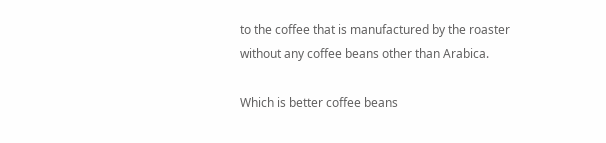to the coffee that is manufactured by the roaster without any coffee beans other than Arabica.

Which is better coffee beans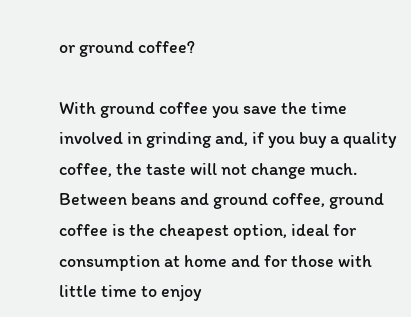or ground coffee?

With ground coffee you save the time involved in grinding and, if you buy a quality coffee, the taste will not change much. Between beans and ground coffee, ground coffee is the cheapest option, ideal for consumption at home and for those with little time to enjoy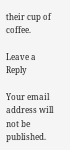their cup of coffee.

Leave a Reply

Your email address will not be published.